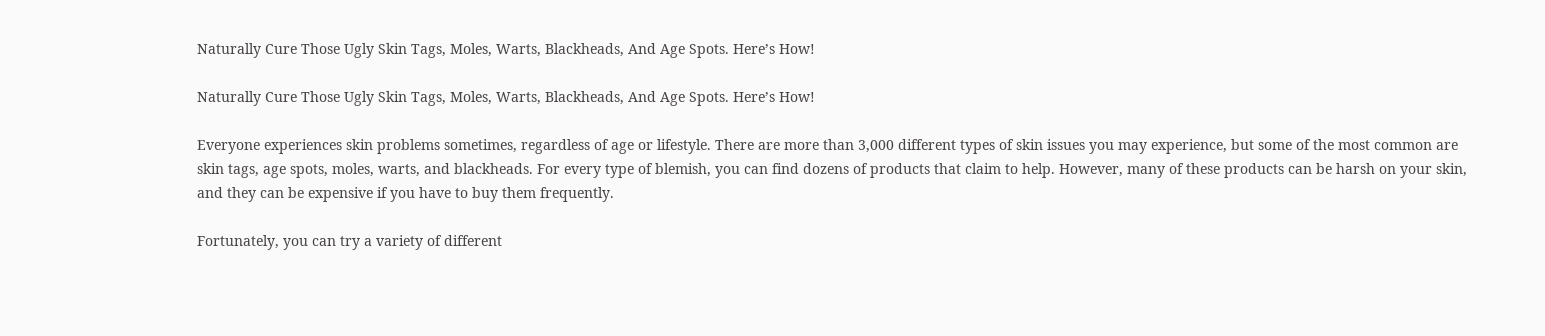Naturally Cure Those Ugly Skin Tags, Moles, Warts, Blackheads, And Age Spots. Here’s How!

Naturally Cure Those Ugly Skin Tags, Moles, Warts, Blackheads, And Age Spots. Here’s How!

Everyone experiences skin problems sometimes, regardless of age or lifestyle. There are more than 3,000 different types of skin issues you may experience, but some of the most common are skin tags, age spots, moles, warts, and blackheads. For every type of blemish, you can find dozens of products that claim to help. However, many of these products can be harsh on your skin, and they can be expensive if you have to buy them frequently.

Fortunately, you can try a variety of different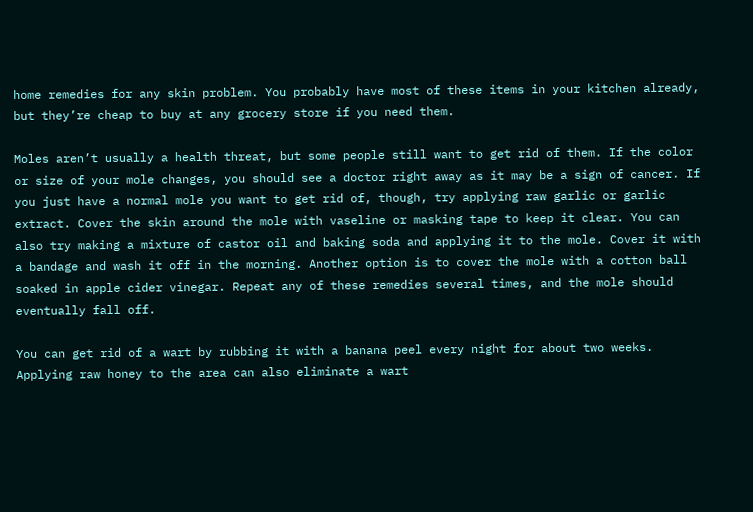home remedies for any skin problem. You probably have most of these items in your kitchen already, but they’re cheap to buy at any grocery store if you need them.

Moles aren’t usually a health threat, but some people still want to get rid of them. If the color or size of your mole changes, you should see a doctor right away as it may be a sign of cancer. If you just have a normal mole you want to get rid of, though, try applying raw garlic or garlic extract. Cover the skin around the mole with vaseline or masking tape to keep it clear. You can also try making a mixture of castor oil and baking soda and applying it to the mole. Cover it with a bandage and wash it off in the morning. Another option is to cover the mole with a cotton ball soaked in apple cider vinegar. Repeat any of these remedies several times, and the mole should eventually fall off.

You can get rid of a wart by rubbing it with a banana peel every night for about two weeks. Applying raw honey to the area can also eliminate a wart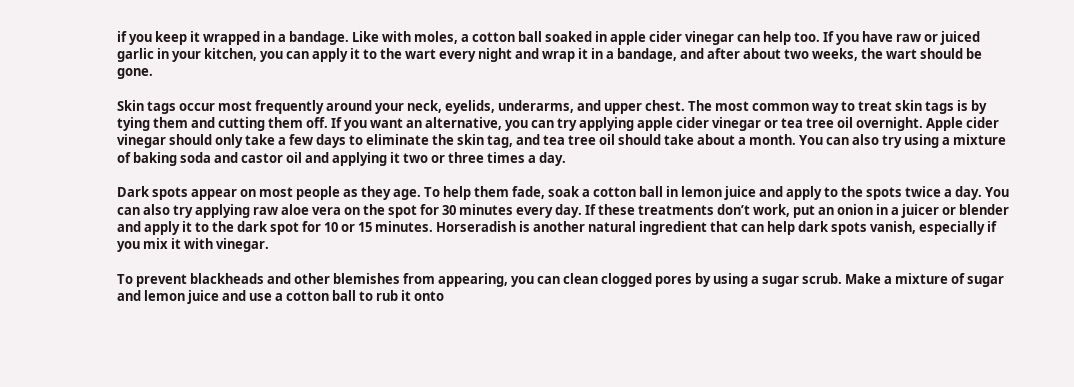if you keep it wrapped in a bandage. Like with moles, a cotton ball soaked in apple cider vinegar can help too. If you have raw or juiced garlic in your kitchen, you can apply it to the wart every night and wrap it in a bandage, and after about two weeks, the wart should be gone.

Skin tags occur most frequently around your neck, eyelids, underarms, and upper chest. The most common way to treat skin tags is by tying them and cutting them off. If you want an alternative, you can try applying apple cider vinegar or tea tree oil overnight. Apple cider vinegar should only take a few days to eliminate the skin tag, and tea tree oil should take about a month. You can also try using a mixture of baking soda and castor oil and applying it two or three times a day.

Dark spots appear on most people as they age. To help them fade, soak a cotton ball in lemon juice and apply to the spots twice a day. You can also try applying raw aloe vera on the spot for 30 minutes every day. If these treatments don’t work, put an onion in a juicer or blender and apply it to the dark spot for 10 or 15 minutes. Horseradish is another natural ingredient that can help dark spots vanish, especially if you mix it with vinegar.

To prevent blackheads and other blemishes from appearing, you can clean clogged pores by using a sugar scrub. Make a mixture of sugar and lemon juice and use a cotton ball to rub it onto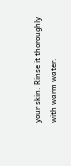your skin. Rinse it thoroughly with warm water.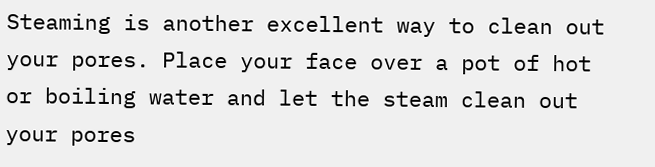Steaming is another excellent way to clean out your pores. Place your face over a pot of hot or boiling water and let the steam clean out your pores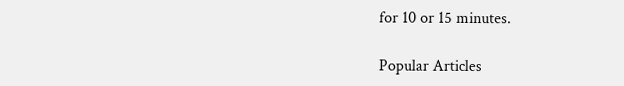for 10 or 15 minutes.

Popular Articles